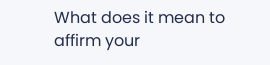What does it mean to affirm your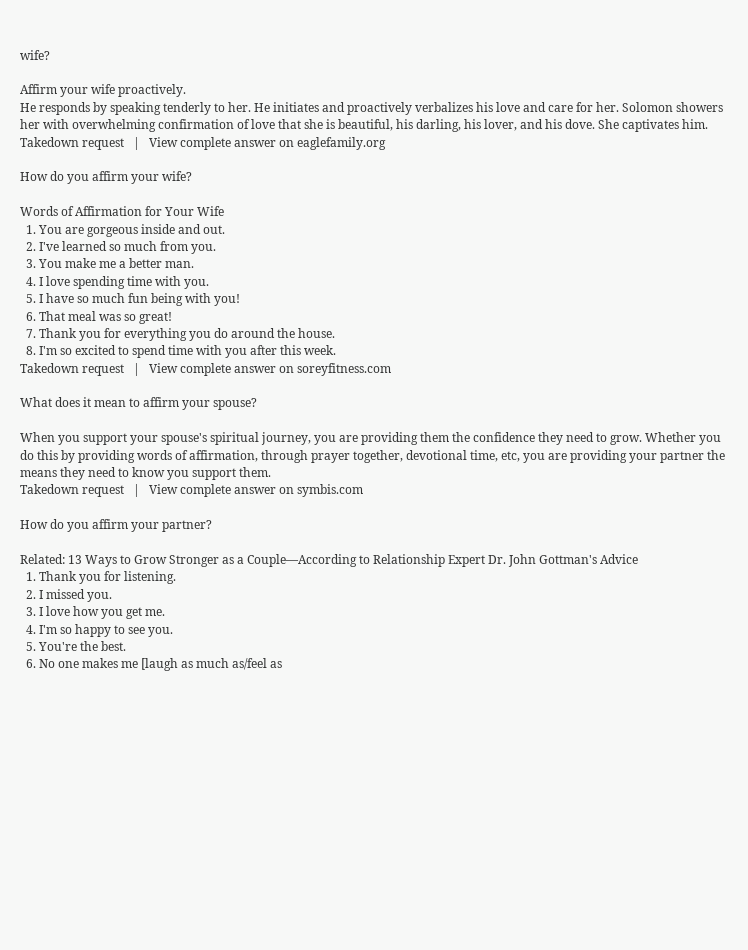wife?

Affirm your wife proactively.
He responds by speaking tenderly to her. He initiates and proactively verbalizes his love and care for her. Solomon showers her with overwhelming confirmation of love that she is beautiful, his darling, his lover, and his dove. She captivates him.
Takedown request   |   View complete answer on eaglefamily.org

How do you affirm your wife?

Words of Affirmation for Your Wife
  1. You are gorgeous inside and out.
  2. I've learned so much from you.
  3. You make me a better man.
  4. I love spending time with you.
  5. I have so much fun being with you!
  6. That meal was so great!
  7. Thank you for everything you do around the house.
  8. I'm so excited to spend time with you after this week.
Takedown request   |   View complete answer on soreyfitness.com

What does it mean to affirm your spouse?

When you support your spouse's spiritual journey, you are providing them the confidence they need to grow. Whether you do this by providing words of affirmation, through prayer together, devotional time, etc, you are providing your partner the means they need to know you support them.
Takedown request   |   View complete answer on symbis.com

How do you affirm your partner?

Related: 13 Ways to Grow Stronger as a Couple—According to Relationship Expert Dr. John Gottman's Advice
  1. Thank you for listening.
  2. I missed you.
  3. I love how you get me.
  4. I'm so happy to see you.
  5. You're the best.
  6. No one makes me [laugh as much as/feel as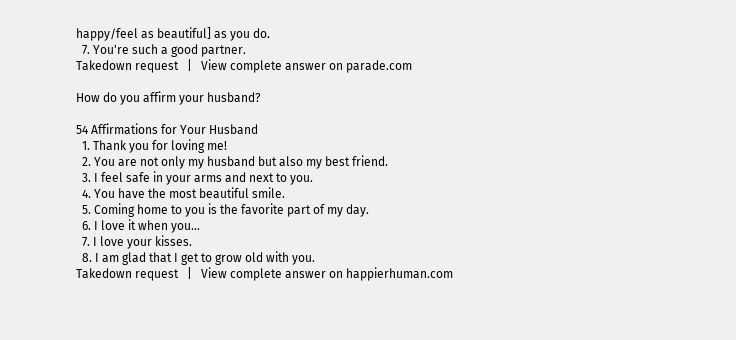happy/feel as beautiful] as you do.
  7. You're such a good partner.
Takedown request   |   View complete answer on parade.com

How do you affirm your husband?

54 Affirmations for Your Husband
  1. Thank you for loving me!
  2. You are not only my husband but also my best friend.
  3. I feel safe in your arms and next to you.
  4. You have the most beautiful smile.
  5. Coming home to you is the favorite part of my day.
  6. I love it when you…
  7. I love your kisses.
  8. I am glad that I get to grow old with you.
Takedown request   |   View complete answer on happierhuman.com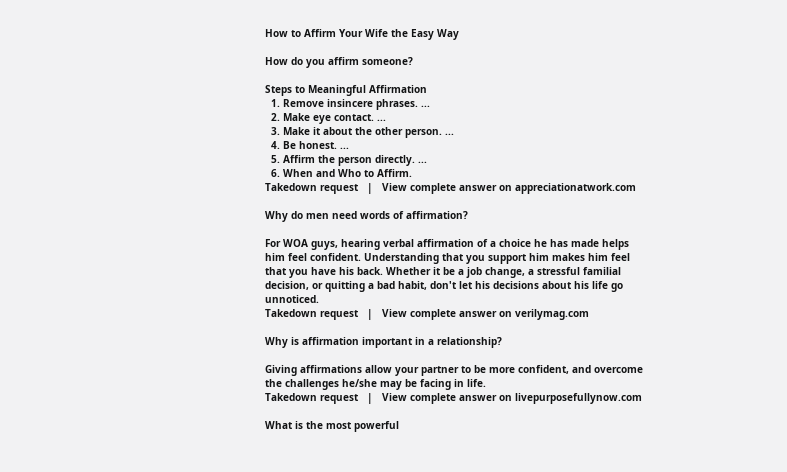How to Affirm Your Wife the Easy Way

How do you affirm someone?

Steps to Meaningful Affirmation
  1. Remove insincere phrases. ...
  2. Make eye contact. ...
  3. Make it about the other person. ...
  4. Be honest. ...
  5. Affirm the person directly. ...
  6. When and Who to Affirm.
Takedown request   |   View complete answer on appreciationatwork.com

Why do men need words of affirmation?

For WOA guys, hearing verbal affirmation of a choice he has made helps him feel confident. Understanding that you support him makes him feel that you have his back. Whether it be a job change, a stressful familial decision, or quitting a bad habit, don't let his decisions about his life go unnoticed.
Takedown request   |   View complete answer on verilymag.com

Why is affirmation important in a relationship?

Giving affirmations allow your partner to be more confident, and overcome the challenges he/she may be facing in life.
Takedown request   |   View complete answer on livepurposefullynow.com

What is the most powerful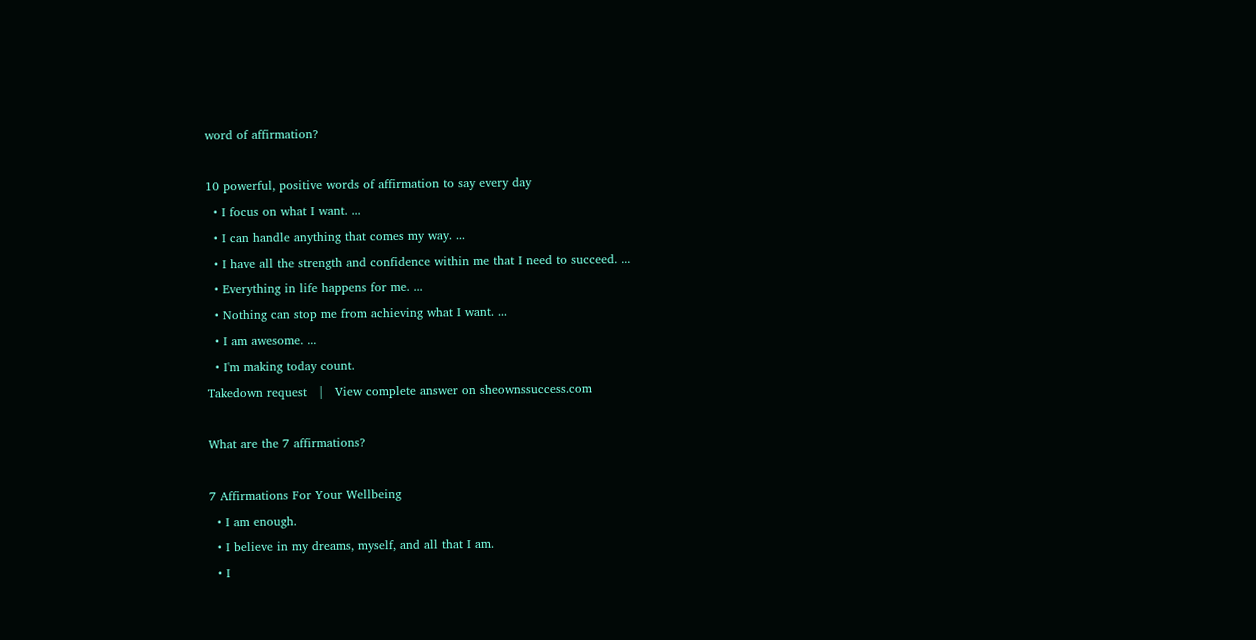word of affirmation?

10 powerful, positive words of affirmation to say every day
  • I focus on what I want. ...
  • I can handle anything that comes my way. ...
  • I have all the strength and confidence within me that I need to succeed. ...
  • Everything in life happens for me. ...
  • Nothing can stop me from achieving what I want. ...
  • I am awesome. ...
  • I'm making today count.
Takedown request   |   View complete answer on sheownssuccess.com

What are the 7 affirmations?

7 Affirmations For Your Wellbeing
  • I am enough.
  • I believe in my dreams, myself, and all that I am.
  • I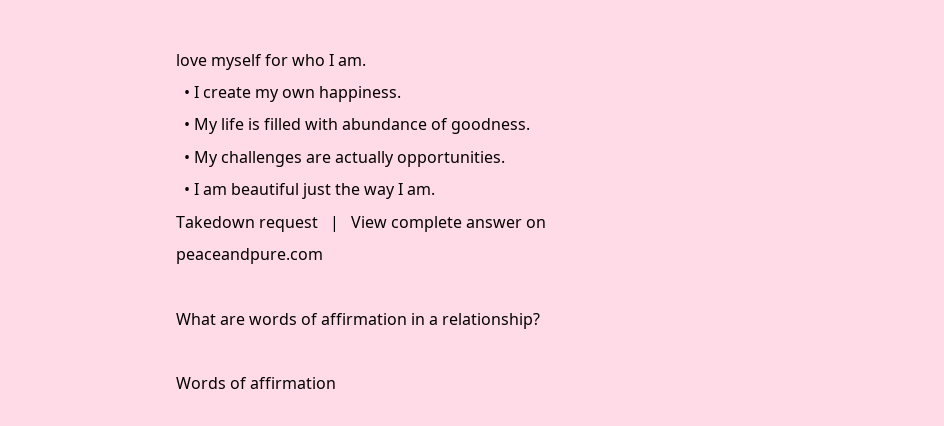love myself for who I am.
  • I create my own happiness.
  • My life is filled with abundance of goodness.
  • My challenges are actually opportunities.
  • I am beautiful just the way I am.
Takedown request   |   View complete answer on peaceandpure.com

What are words of affirmation in a relationship?

Words of affirmation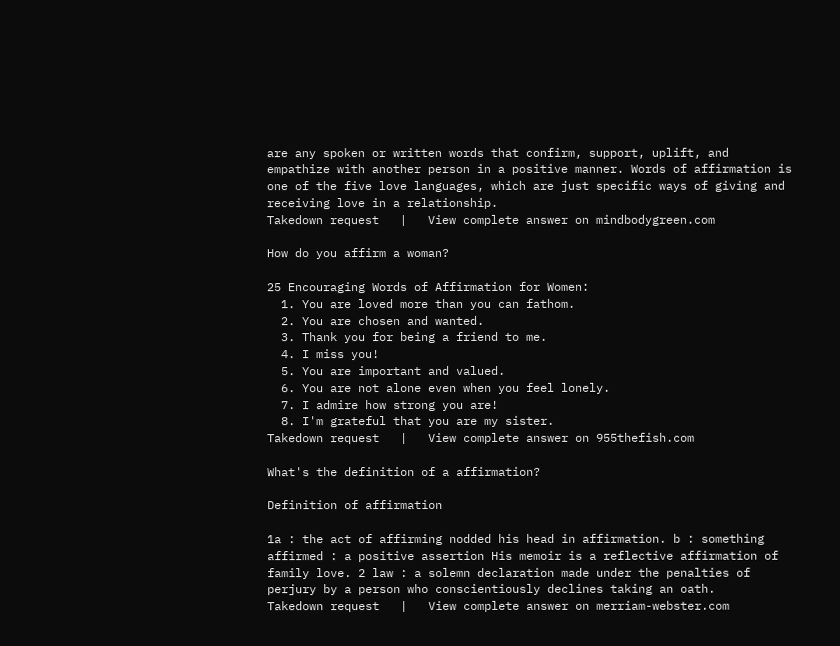are any spoken or written words that confirm, support, uplift, and empathize with another person in a positive manner. Words of affirmation is one of the five love languages, which are just specific ways of giving and receiving love in a relationship.
Takedown request   |   View complete answer on mindbodygreen.com

How do you affirm a woman?

25 Encouraging Words of Affirmation for Women:
  1. You are loved more than you can fathom.
  2. You are chosen and wanted.
  3. Thank you for being a friend to me.
  4. I miss you!
  5. You are important and valued.
  6. You are not alone even when you feel lonely.
  7. I admire how strong you are!
  8. I'm grateful that you are my sister.
Takedown request   |   View complete answer on 955thefish.com

What's the definition of a affirmation?

Definition of affirmation

1a : the act of affirming nodded his head in affirmation. b : something affirmed : a positive assertion His memoir is a reflective affirmation of family love. 2 law : a solemn declaration made under the penalties of perjury by a person who conscientiously declines taking an oath.
Takedown request   |   View complete answer on merriam-webster.com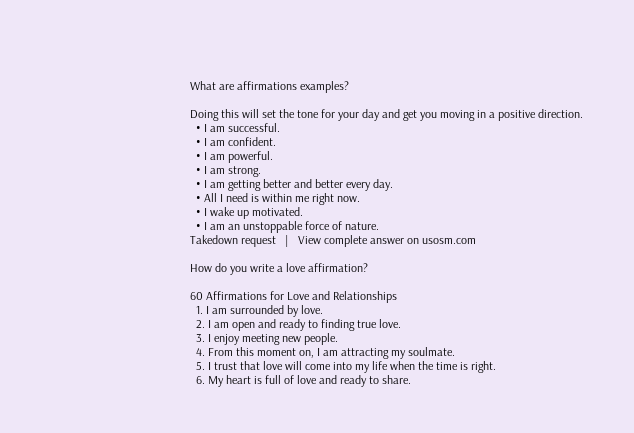What are affirmations examples?

Doing this will set the tone for your day and get you moving in a positive direction.
  • I am successful.
  • I am confident.
  • I am powerful.
  • I am strong.
  • I am getting better and better every day.
  • All I need is within me right now.
  • I wake up motivated.
  • I am an unstoppable force of nature.
Takedown request   |   View complete answer on usosm.com

How do you write a love affirmation?

60 Affirmations for Love and Relationships
  1. I am surrounded by love.
  2. I am open and ready to finding true love.
  3. I enjoy meeting new people.
  4. From this moment on, I am attracting my soulmate.
  5. I trust that love will come into my life when the time is right.
  6. My heart is full of love and ready to share.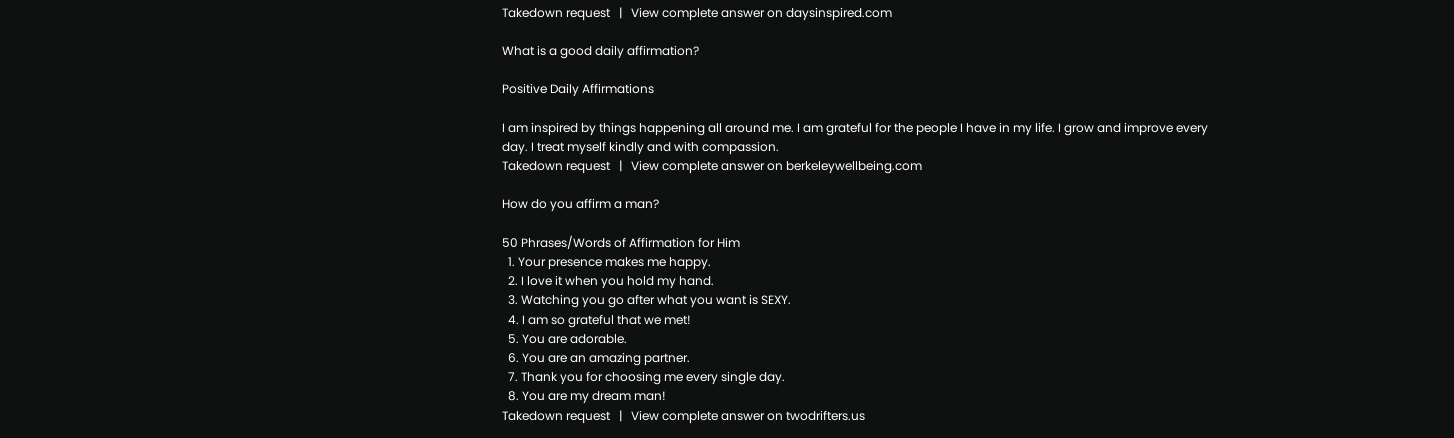Takedown request   |   View complete answer on daysinspired.com

What is a good daily affirmation?

Positive Daily Affirmations

I am inspired by things happening all around me. I am grateful for the people I have in my life. I grow and improve every day. I treat myself kindly and with compassion.
Takedown request   |   View complete answer on berkeleywellbeing.com

How do you affirm a man?

50 Phrases/Words of Affirmation for Him
  1. Your presence makes me happy.
  2. I love it when you hold my hand.
  3. Watching you go after what you want is SEXY.
  4. I am so grateful that we met!
  5. You are adorable.
  6. You are an amazing partner.
  7. Thank you for choosing me every single day.
  8. You are my dream man!
Takedown request   |   View complete answer on twodrifters.us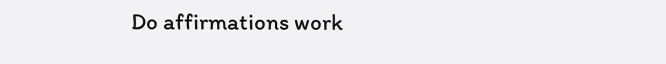Do affirmations work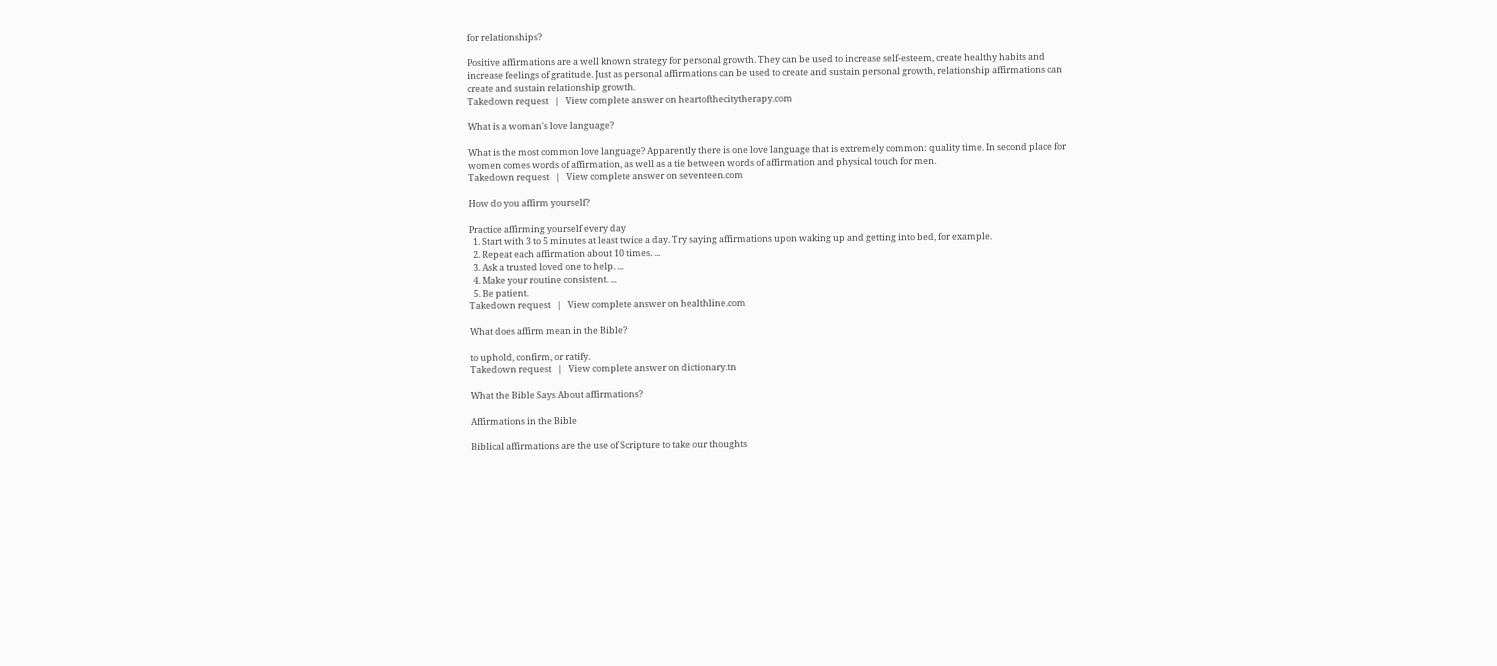for relationships?

Positive affirmations are a well known strategy for personal growth. They can be used to increase self-esteem, create healthy habits and increase feelings of gratitude. Just as personal affirmations can be used to create and sustain personal growth, relationship affirmations can create and sustain relationship growth.
Takedown request   |   View complete answer on heartofthecitytherapy.com

What is a woman's love language?

What is the most common love language? Apparently there is one love language that is extremely common: quality time. In second place for women comes words of affirmation, as well as a tie between words of affirmation and physical touch for men.
Takedown request   |   View complete answer on seventeen.com

How do you affirm yourself?

Practice affirming yourself every day
  1. Start with 3 to 5 minutes at least twice a day. Try saying affirmations upon waking up and getting into bed, for example.
  2. Repeat each affirmation about 10 times. ...
  3. Ask a trusted loved one to help. ...
  4. Make your routine consistent. ...
  5. Be patient.
Takedown request   |   View complete answer on healthline.com

What does affirm mean in the Bible?

to uphold, confirm, or ratify.
Takedown request   |   View complete answer on dictionary.tn

What the Bible Says About affirmations?

Affirmations in the Bible

Biblical affirmations are the use of Scripture to take our thoughts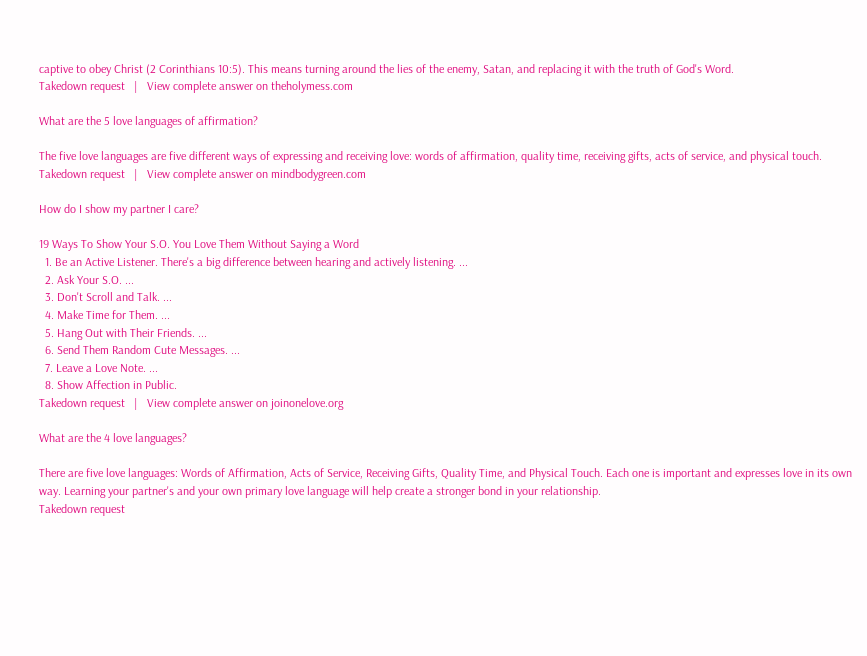captive to obey Christ (2 Corinthians 10:5). This means turning around the lies of the enemy, Satan, and replacing it with the truth of God's Word.
Takedown request   |   View complete answer on theholymess.com

What are the 5 love languages of affirmation?

The five love languages are five different ways of expressing and receiving love: words of affirmation, quality time, receiving gifts, acts of service, and physical touch.
Takedown request   |   View complete answer on mindbodygreen.com

How do I show my partner I care?

19 Ways To Show Your S.O. You Love Them Without Saying a Word
  1. Be an Active Listener. There's a big difference between hearing and actively listening. ...
  2. Ask Your S.O. ...
  3. Don't Scroll and Talk. ...
  4. Make Time for Them. ...
  5. Hang Out with Their Friends. ...
  6. Send Them Random Cute Messages. ...
  7. Leave a Love Note. ...
  8. Show Affection in Public.
Takedown request   |   View complete answer on joinonelove.org

What are the 4 love languages?

There are five love languages: Words of Affirmation, Acts of Service, Receiving Gifts, Quality Time, and Physical Touch. Each one is important and expresses love in its own way. Learning your partner's and your own primary love language will help create a stronger bond in your relationship.
Takedown request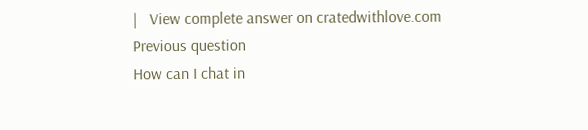|   View complete answer on cratedwithlove.com
Previous question
How can I chat in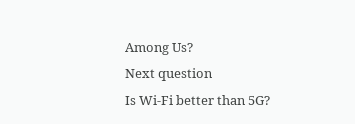Among Us?
Next question
Is Wi-Fi better than 5G?